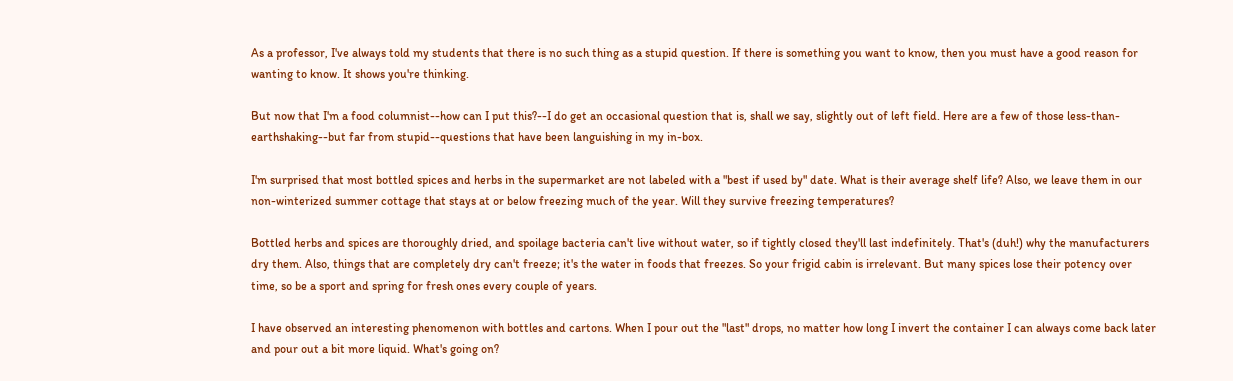As a professor, I've always told my students that there is no such thing as a stupid question. If there is something you want to know, then you must have a good reason for wanting to know. It shows you're thinking.

But now that I'm a food columnist--how can I put this?--I do get an occasional question that is, shall we say, slightly out of left field. Here are a few of those less-than- earthshaking--but far from stupid--questions that have been languishing in my in-box.

I'm surprised that most bottled spices and herbs in the supermarket are not labeled with a "best if used by" date. What is their average shelf life? Also, we leave them in our non-winterized summer cottage that stays at or below freezing much of the year. Will they survive freezing temperatures?

Bottled herbs and spices are thoroughly dried, and spoilage bacteria can't live without water, so if tightly closed they'll last indefinitely. That's (duh!) why the manufacturers dry them. Also, things that are completely dry can't freeze; it's the water in foods that freezes. So your frigid cabin is irrelevant. But many spices lose their potency over time, so be a sport and spring for fresh ones every couple of years.

I have observed an interesting phenomenon with bottles and cartons. When I pour out the "last" drops, no matter how long I invert the container I can always come back later and pour out a bit more liquid. What's going on?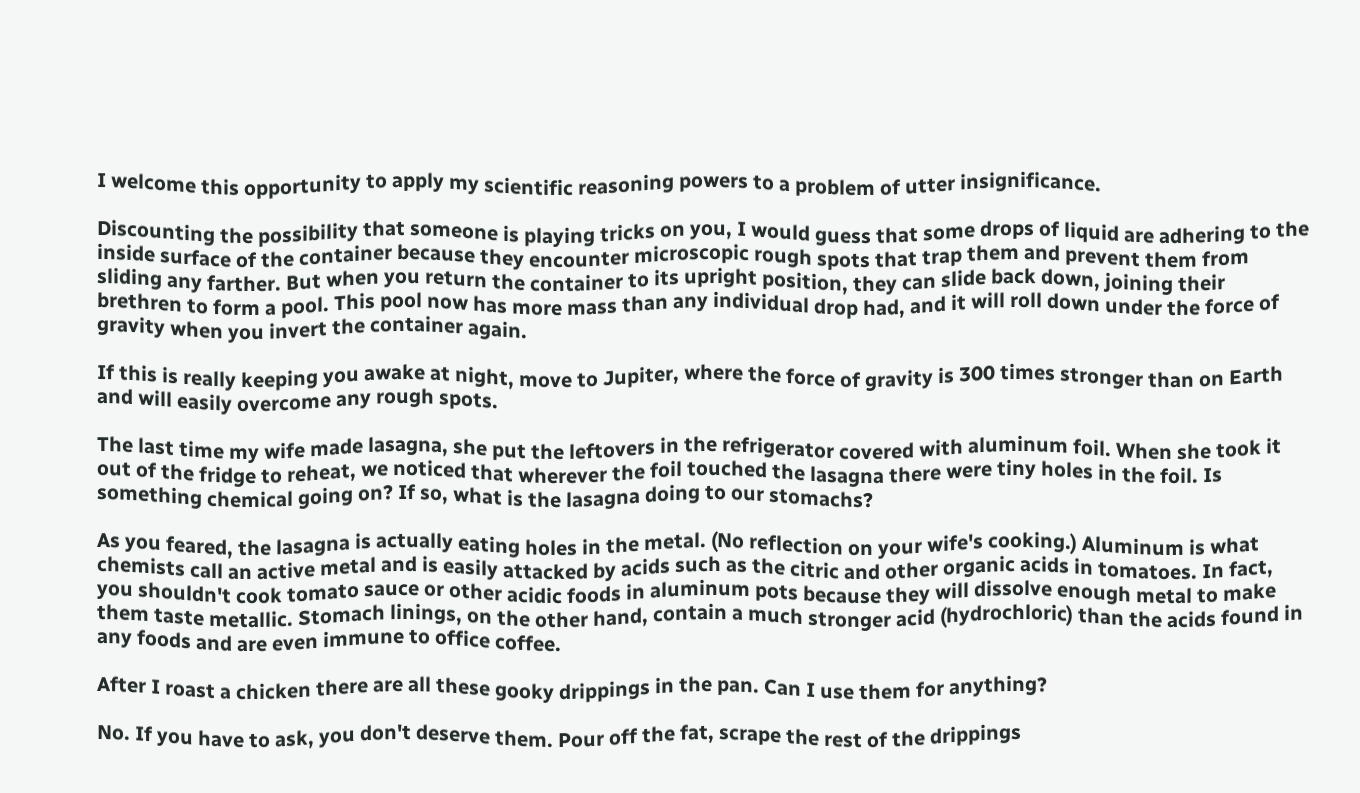I welcome this opportunity to apply my scientific reasoning powers to a problem of utter insignificance.

Discounting the possibility that someone is playing tricks on you, I would guess that some drops of liquid are adhering to the inside surface of the container because they encounter microscopic rough spots that trap them and prevent them from sliding any farther. But when you return the container to its upright position, they can slide back down, joining their brethren to form a pool. This pool now has more mass than any individual drop had, and it will roll down under the force of gravity when you invert the container again.

If this is really keeping you awake at night, move to Jupiter, where the force of gravity is 300 times stronger than on Earth and will easily overcome any rough spots.

The last time my wife made lasagna, she put the leftovers in the refrigerator covered with aluminum foil. When she took it out of the fridge to reheat, we noticed that wherever the foil touched the lasagna there were tiny holes in the foil. Is something chemical going on? If so, what is the lasagna doing to our stomachs?

As you feared, the lasagna is actually eating holes in the metal. (No reflection on your wife's cooking.) Aluminum is what chemists call an active metal and is easily attacked by acids such as the citric and other organic acids in tomatoes. In fact, you shouldn't cook tomato sauce or other acidic foods in aluminum pots because they will dissolve enough metal to make them taste metallic. Stomach linings, on the other hand, contain a much stronger acid (hydrochloric) than the acids found in any foods and are even immune to office coffee.

After I roast a chicken there are all these gooky drippings in the pan. Can I use them for anything?

No. If you have to ask, you don't deserve them. Pour off the fat, scrape the rest of the drippings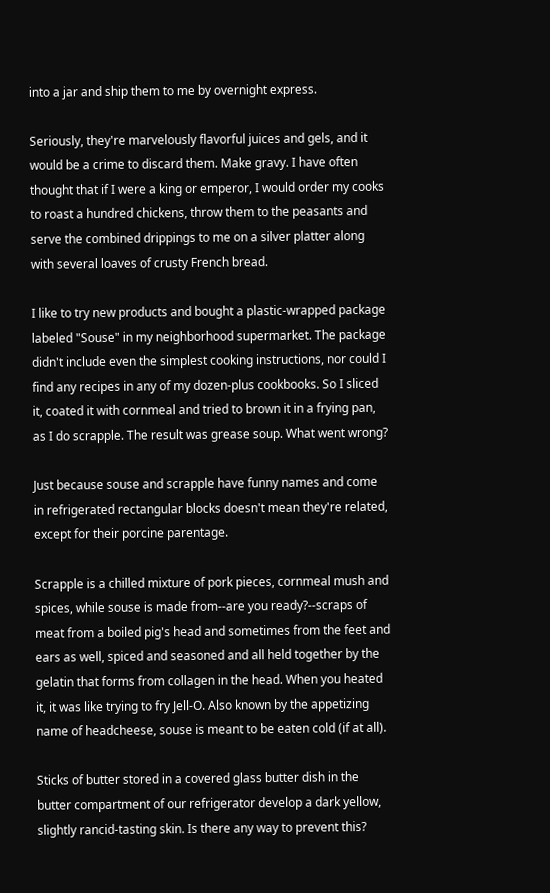into a jar and ship them to me by overnight express.

Seriously, they're marvelously flavorful juices and gels, and it would be a crime to discard them. Make gravy. I have often thought that if I were a king or emperor, I would order my cooks to roast a hundred chickens, throw them to the peasants and serve the combined drippings to me on a silver platter along with several loaves of crusty French bread.

I like to try new products and bought a plastic-wrapped package labeled "Souse" in my neighborhood supermarket. The package didn't include even the simplest cooking instructions, nor could I find any recipes in any of my dozen-plus cookbooks. So I sliced it, coated it with cornmeal and tried to brown it in a frying pan, as I do scrapple. The result was grease soup. What went wrong?

Just because souse and scrapple have funny names and come in refrigerated rectangular blocks doesn't mean they're related, except for their porcine parentage.

Scrapple is a chilled mixture of pork pieces, cornmeal mush and spices, while souse is made from--are you ready?--scraps of meat from a boiled pig's head and sometimes from the feet and ears as well, spiced and seasoned and all held together by the gelatin that forms from collagen in the head. When you heated it, it was like trying to fry Jell-O. Also known by the appetizing name of headcheese, souse is meant to be eaten cold (if at all).

Sticks of butter stored in a covered glass butter dish in the butter compartment of our refrigerator develop a dark yellow, slightly rancid-tasting skin. Is there any way to prevent this?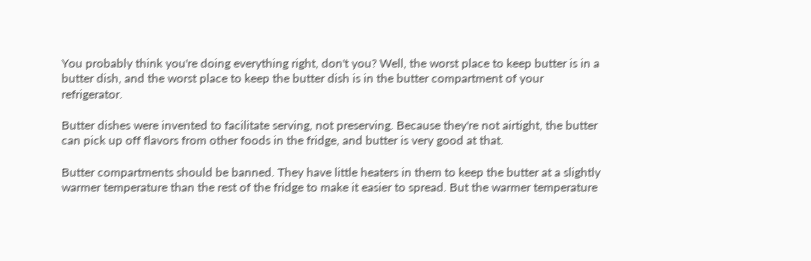You probably think you're doing everything right, don't you? Well, the worst place to keep butter is in a butter dish, and the worst place to keep the butter dish is in the butter compartment of your refrigerator.

Butter dishes were invented to facilitate serving, not preserving. Because they're not airtight, the butter can pick up off flavors from other foods in the fridge, and butter is very good at that.

Butter compartments should be banned. They have little heaters in them to keep the butter at a slightly warmer temperature than the rest of the fridge to make it easier to spread. But the warmer temperature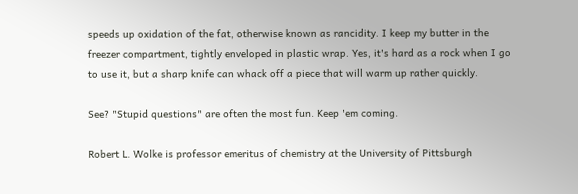speeds up oxidation of the fat, otherwise known as rancidity. I keep my butter in the freezer compartment, tightly enveloped in plastic wrap. Yes, it's hard as a rock when I go to use it, but a sharp knife can whack off a piece that will warm up rather quickly.

See? "Stupid questions" are often the most fun. Keep 'em coming.

Robert L. Wolke is professor emeritus of chemistry at the University of Pittsburgh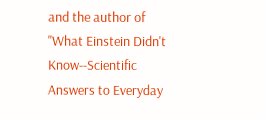and the author of "What Einstein Didn't Know--Scientific Answers to Everyday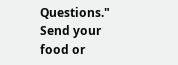Questions." Send your food or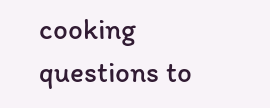cooking questions to